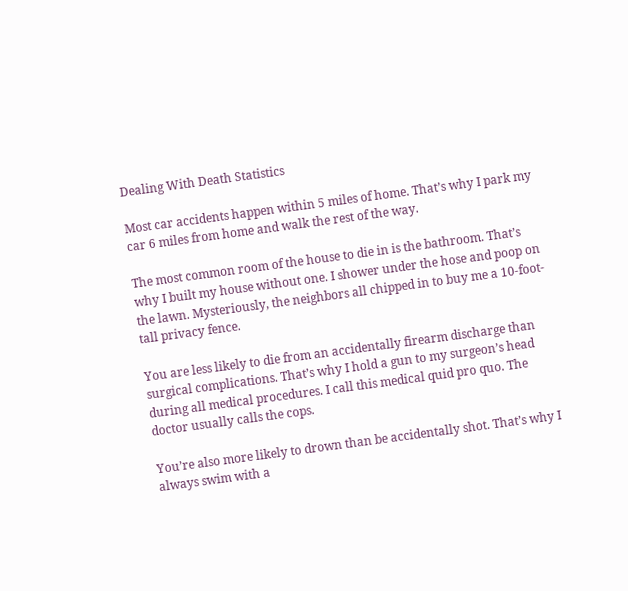Dealing With Death Statistics

Most car accidents happen within 5 miles of home. That’s why I park my car 6 miles from home and walk the rest of the way.

The most common room of the house to die in is the bathroom. That’s why I built my house without one. I shower under the hose and poop on the lawn. Mysteriously, the neighbors all chipped in to buy me a 10-foot-tall privacy fence.

You are less likely to die from an accidentally firearm discharge than surgical complications. That’s why I hold a gun to my surgeon’s head during all medical procedures. I call this medical quid pro quo. The doctor usually calls the cops.

You’re also more likely to drown than be accidentally shot. That’s why I always swim with a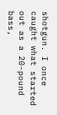shotgun. I once caught what started out as a 20-pound bass,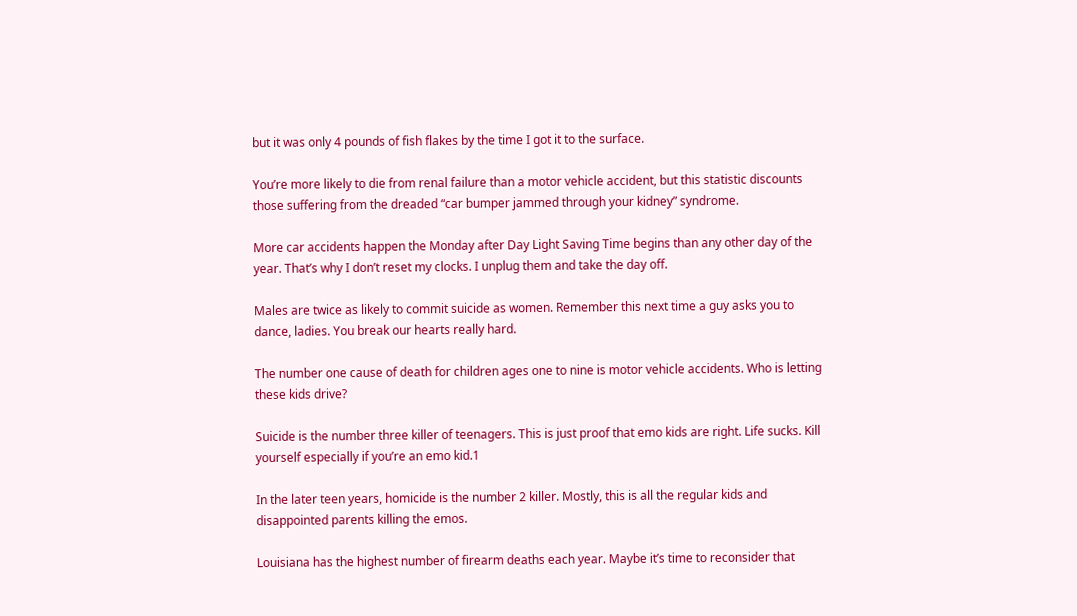but it was only 4 pounds of fish flakes by the time I got it to the surface.

You’re more likely to die from renal failure than a motor vehicle accident, but this statistic discounts those suffering from the dreaded “car bumper jammed through your kidney” syndrome.

More car accidents happen the Monday after Day Light Saving Time begins than any other day of the year. That’s why I don’t reset my clocks. I unplug them and take the day off.

Males are twice as likely to commit suicide as women. Remember this next time a guy asks you to dance, ladies. You break our hearts really hard.

The number one cause of death for children ages one to nine is motor vehicle accidents. Who is letting these kids drive?

Suicide is the number three killer of teenagers. This is just proof that emo kids are right. Life sucks. Kill yourself especially if you’re an emo kid.1

In the later teen years, homicide is the number 2 killer. Mostly, this is all the regular kids and disappointed parents killing the emos.

Louisiana has the highest number of firearm deaths each year. Maybe it’s time to reconsider that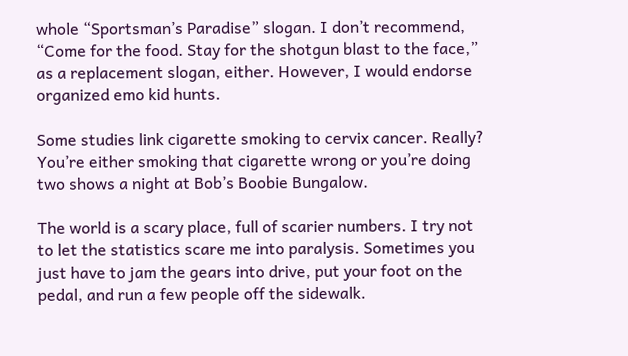whole “Sportsman’s Paradise” slogan. I don’t recommend, “Come for the food. Stay for the shotgun blast to the face,” as a replacement slogan, either. However, I would endorse organized emo kid hunts.

Some studies link cigarette smoking to cervix cancer. Really? You’re either smoking that cigarette wrong or you’re doing two shows a night at Bob’s Boobie Bungalow.

The world is a scary place, full of scarier numbers. I try not to let the statistics scare me into paralysis. Sometimes you just have to jam the gears into drive, put your foot on the pedal, and run a few people off the sidewalk.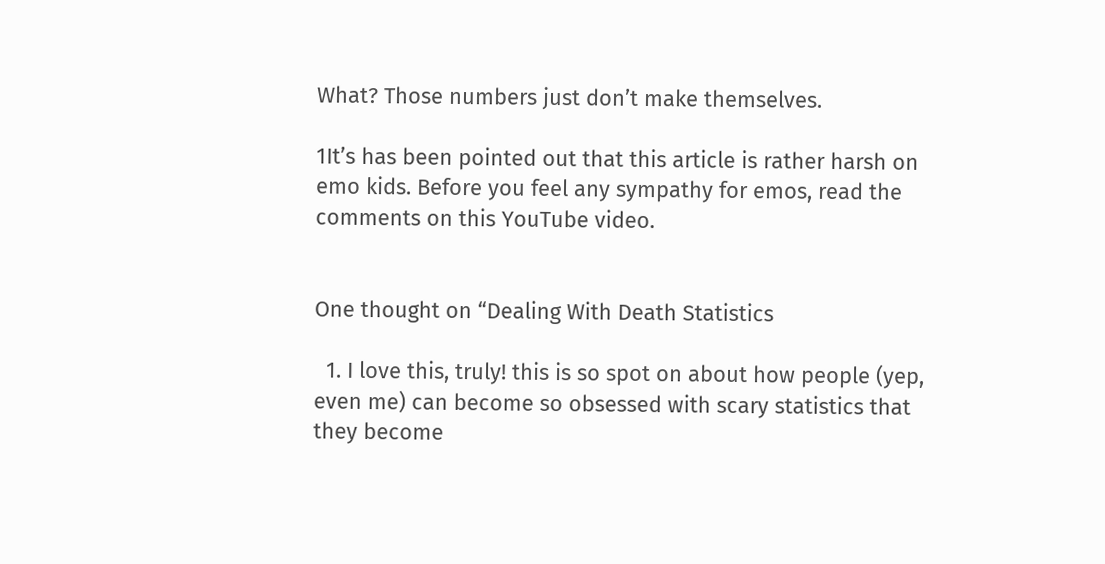What? Those numbers just don’t make themselves.

1It’s has been pointed out that this article is rather harsh on emo kids. Before you feel any sympathy for emos, read the comments on this YouTube video.


One thought on “Dealing With Death Statistics

  1. I love this, truly! this is so spot on about how people (yep, even me) can become so obsessed with scary statistics that they become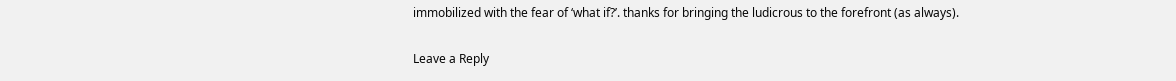immobilized with the fear of ‘what if?’. thanks for bringing the ludicrous to the forefront (as always).

Leave a Reply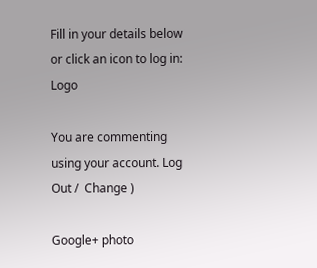Fill in your details below or click an icon to log in: Logo

You are commenting using your account. Log Out /  Change )

Google+ photo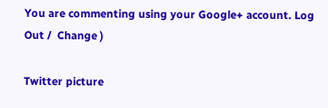You are commenting using your Google+ account. Log Out /  Change )

Twitter picture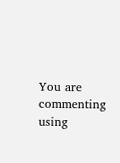You are commenting using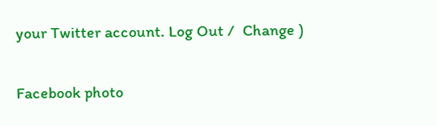your Twitter account. Log Out /  Change )

Facebook photo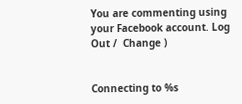You are commenting using your Facebook account. Log Out /  Change )


Connecting to %s